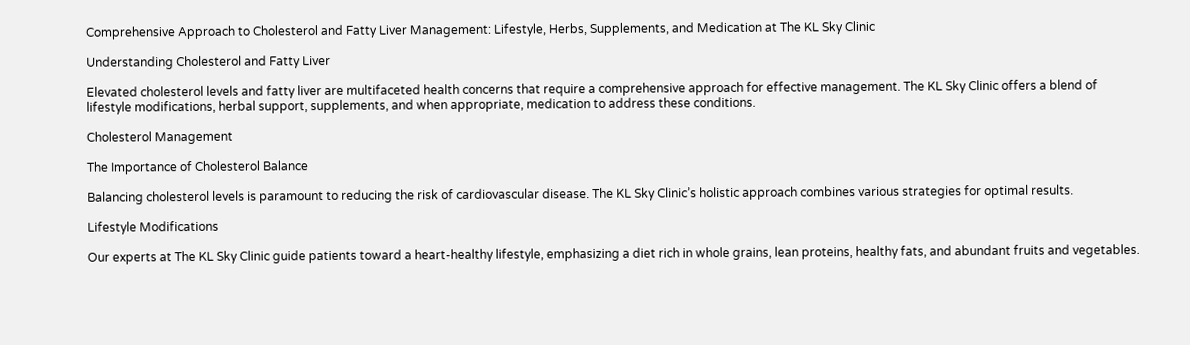Comprehensive Approach to Cholesterol and Fatty Liver Management: Lifestyle, Herbs, Supplements, and Medication at The KL Sky Clinic

Understanding Cholesterol and Fatty Liver

Elevated cholesterol levels and fatty liver are multifaceted health concerns that require a comprehensive approach for effective management. The KL Sky Clinic offers a blend of lifestyle modifications, herbal support, supplements, and when appropriate, medication to address these conditions.

Cholesterol Management

The Importance of Cholesterol Balance

Balancing cholesterol levels is paramount to reducing the risk of cardiovascular disease. The KL Sky Clinic’s holistic approach combines various strategies for optimal results.

Lifestyle Modifications

Our experts at The KL Sky Clinic guide patients toward a heart-healthy lifestyle, emphasizing a diet rich in whole grains, lean proteins, healthy fats, and abundant fruits and vegetables.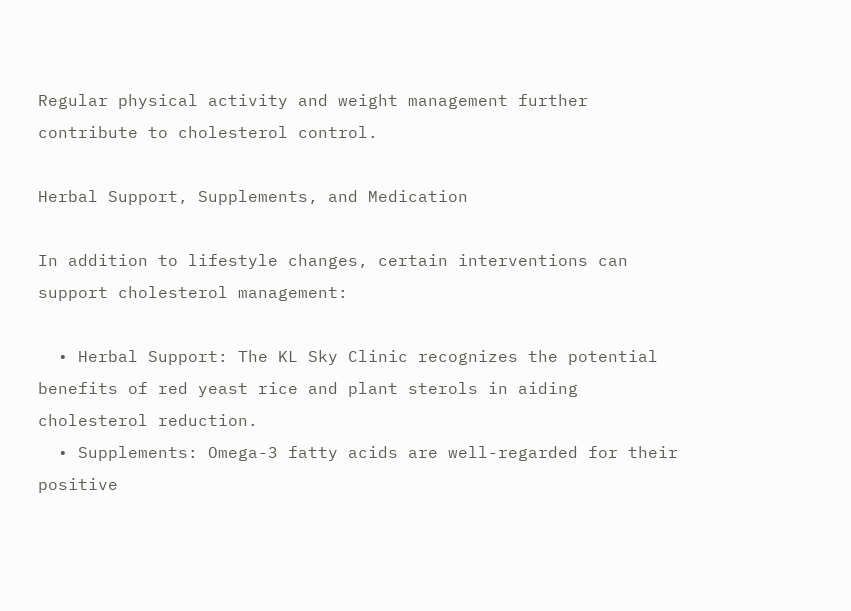Regular physical activity and weight management further contribute to cholesterol control.

Herbal Support, Supplements, and Medication

In addition to lifestyle changes, certain interventions can support cholesterol management:

  • Herbal Support: The KL Sky Clinic recognizes the potential benefits of red yeast rice and plant sterols in aiding cholesterol reduction.
  • Supplements: Omega-3 fatty acids are well-regarded for their positive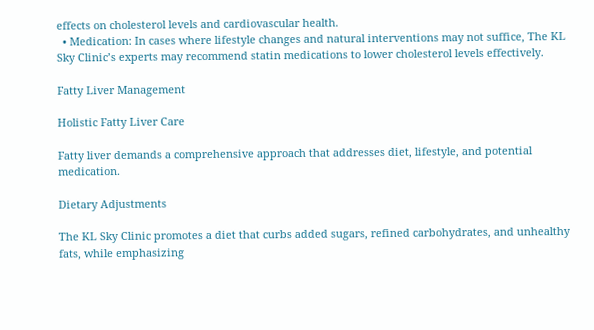effects on cholesterol levels and cardiovascular health.
  • Medication: In cases where lifestyle changes and natural interventions may not suffice, The KL Sky Clinic’s experts may recommend statin medications to lower cholesterol levels effectively.

Fatty Liver Management

Holistic Fatty Liver Care

Fatty liver demands a comprehensive approach that addresses diet, lifestyle, and potential medication.

Dietary Adjustments

The KL Sky Clinic promotes a diet that curbs added sugars, refined carbohydrates, and unhealthy fats, while emphasizing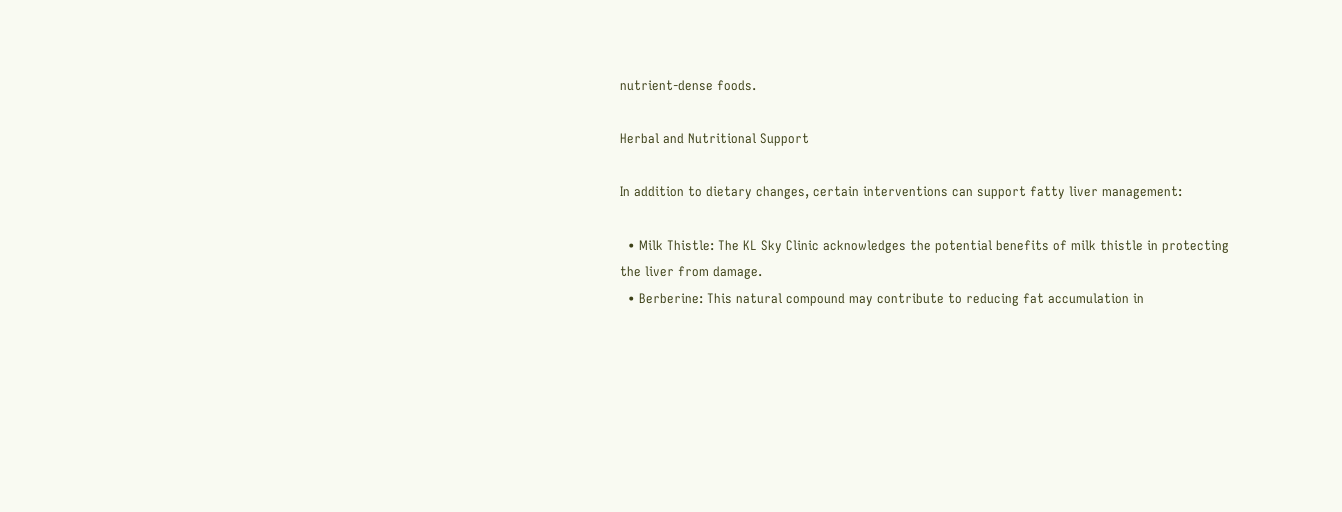nutrient-dense foods.

Herbal and Nutritional Support

In addition to dietary changes, certain interventions can support fatty liver management:

  • Milk Thistle: The KL Sky Clinic acknowledges the potential benefits of milk thistle in protecting the liver from damage.
  • Berberine: This natural compound may contribute to reducing fat accumulation in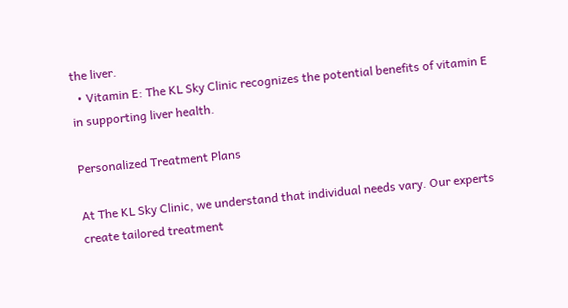the liver.
  • Vitamin E: The KL Sky Clinic recognizes the potential benefits of vitamin E in supporting liver health.

Personalized Treatment Plans

At The KL Sky Clinic, we understand that individual needs vary. Our experts create tailored treatment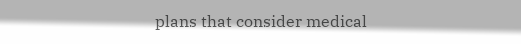plans that consider medical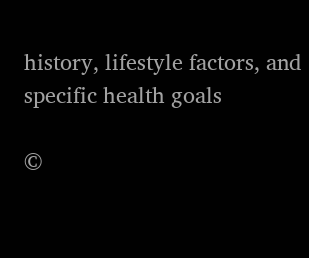history, lifestyle factors, and specific health goals

©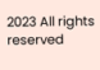2023 All rights reserved